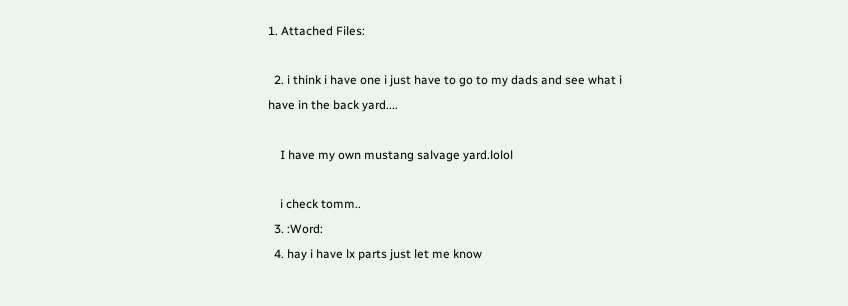1. Attached Files:

  2. i think i have one i just have to go to my dads and see what i have in the back yard....

    I have my own mustang salvage yard.lolol

    i check tomm..
  3. :Word:
  4. hay i have lx parts just let me know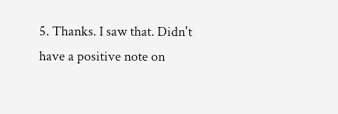5. Thanks. I saw that. Didn't have a positive note on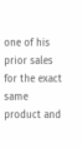one of his prior sales for the exact same product and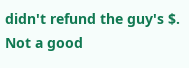didn't refund the guy's $. Not a good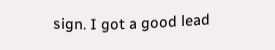sign. I got a good lead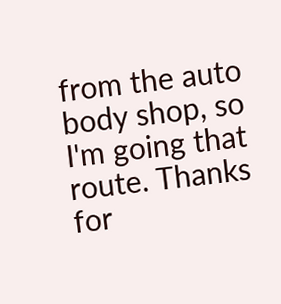from the auto body shop, so I'm going that route. Thanks for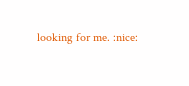looking for me. :nice: